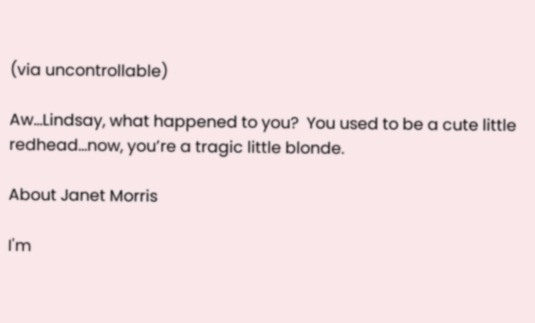(via uncontrollable)

Aw…Lindsay, what happened to you?  You used to be a cute little redhead…now, you’re a tragic little blonde.

About Janet Morris

I'm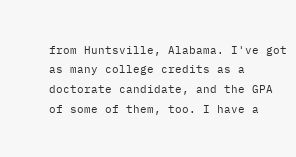from Huntsville, Alabama. I've got as many college credits as a doctorate candidate, and the GPA of some of them, too. I have a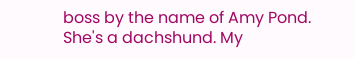boss by the name of Amy Pond. She's a dachshund. My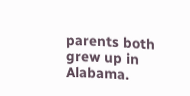parents both grew up in Alabama.